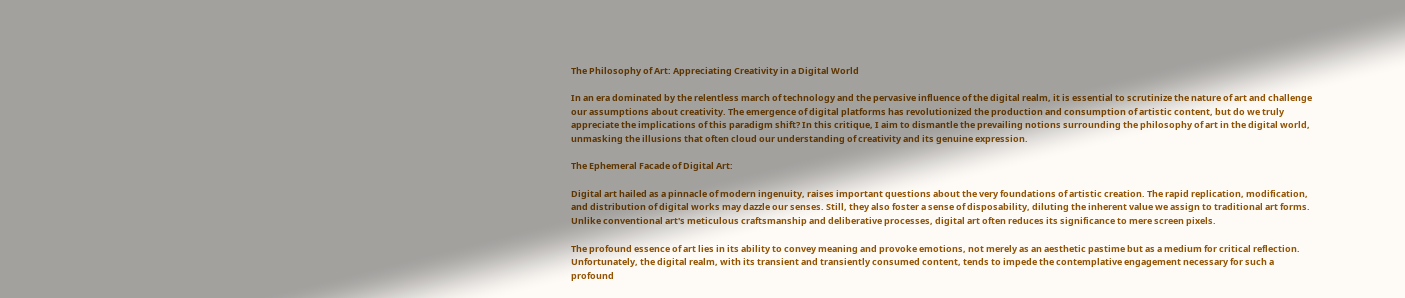The Philosophy of Art: Appreciating Creativity in a Digital World

In an era dominated by the relentless march of technology and the pervasive influence of the digital realm, it is essential to scrutinize the nature of art and challenge our assumptions about creativity. The emergence of digital platforms has revolutionized the production and consumption of artistic content, but do we truly appreciate the implications of this paradigm shift? In this critique, I aim to dismantle the prevailing notions surrounding the philosophy of art in the digital world, unmasking the illusions that often cloud our understanding of creativity and its genuine expression.

The Ephemeral Facade of Digital Art:

Digital art hailed as a pinnacle of modern ingenuity, raises important questions about the very foundations of artistic creation. The rapid replication, modification, and distribution of digital works may dazzle our senses. Still, they also foster a sense of disposability, diluting the inherent value we assign to traditional art forms. Unlike conventional art's meticulous craftsmanship and deliberative processes, digital art often reduces its significance to mere screen pixels.

The profound essence of art lies in its ability to convey meaning and provoke emotions, not merely as an aesthetic pastime but as a medium for critical reflection. Unfortunately, the digital realm, with its transient and transiently consumed content, tends to impede the contemplative engagement necessary for such a profound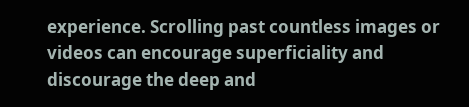experience. Scrolling past countless images or videos can encourage superficiality and discourage the deep and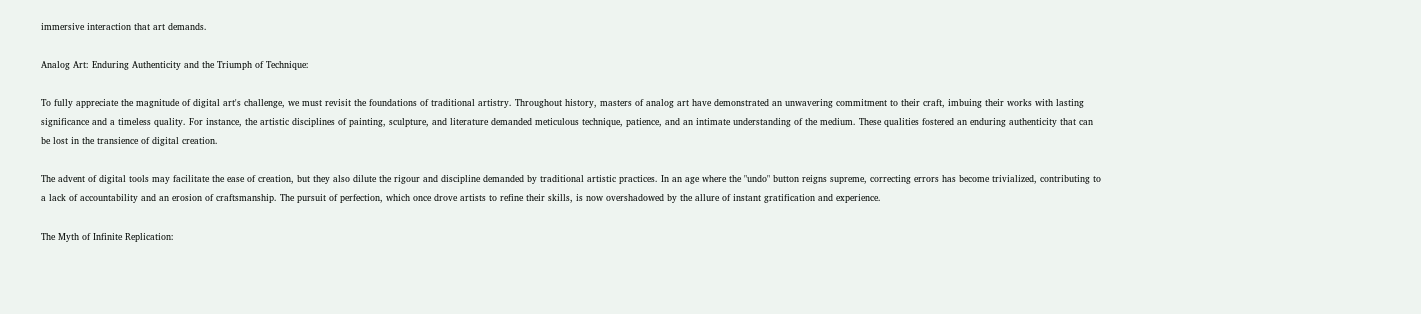immersive interaction that art demands.

Analog Art: Enduring Authenticity and the Triumph of Technique:

To fully appreciate the magnitude of digital art's challenge, we must revisit the foundations of traditional artistry. Throughout history, masters of analog art have demonstrated an unwavering commitment to their craft, imbuing their works with lasting significance and a timeless quality. For instance, the artistic disciplines of painting, sculpture, and literature demanded meticulous technique, patience, and an intimate understanding of the medium. These qualities fostered an enduring authenticity that can be lost in the transience of digital creation.

The advent of digital tools may facilitate the ease of creation, but they also dilute the rigour and discipline demanded by traditional artistic practices. In an age where the "undo" button reigns supreme, correcting errors has become trivialized, contributing to a lack of accountability and an erosion of craftsmanship. The pursuit of perfection, which once drove artists to refine their skills, is now overshadowed by the allure of instant gratification and experience.

The Myth of Infinite Replication: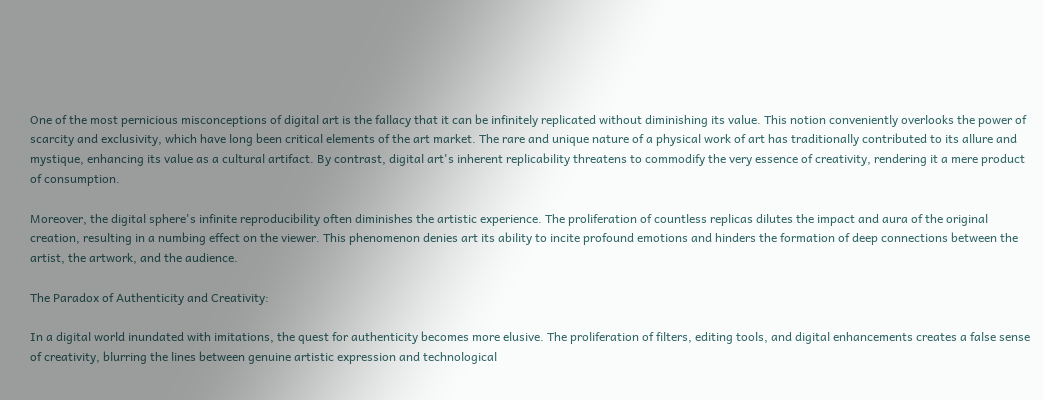One of the most pernicious misconceptions of digital art is the fallacy that it can be infinitely replicated without diminishing its value. This notion conveniently overlooks the power of scarcity and exclusivity, which have long been critical elements of the art market. The rare and unique nature of a physical work of art has traditionally contributed to its allure and mystique, enhancing its value as a cultural artifact. By contrast, digital art's inherent replicability threatens to commodify the very essence of creativity, rendering it a mere product of consumption.

Moreover, the digital sphere's infinite reproducibility often diminishes the artistic experience. The proliferation of countless replicas dilutes the impact and aura of the original creation, resulting in a numbing effect on the viewer. This phenomenon denies art its ability to incite profound emotions and hinders the formation of deep connections between the artist, the artwork, and the audience.

The Paradox of Authenticity and Creativity:

In a digital world inundated with imitations, the quest for authenticity becomes more elusive. The proliferation of filters, editing tools, and digital enhancements creates a false sense of creativity, blurring the lines between genuine artistic expression and technological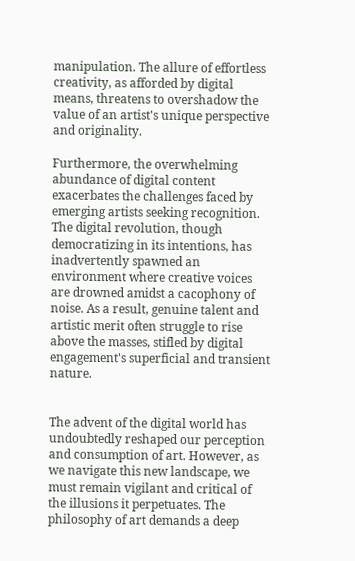manipulation. The allure of effortless creativity, as afforded by digital means, threatens to overshadow the value of an artist's unique perspective and originality.

Furthermore, the overwhelming abundance of digital content exacerbates the challenges faced by emerging artists seeking recognition. The digital revolution, though democratizing in its intentions, has inadvertently spawned an environment where creative voices are drowned amidst a cacophony of noise. As a result, genuine talent and artistic merit often struggle to rise above the masses, stifled by digital engagement's superficial and transient nature.


The advent of the digital world has undoubtedly reshaped our perception and consumption of art. However, as we navigate this new landscape, we must remain vigilant and critical of the illusions it perpetuates. The philosophy of art demands a deep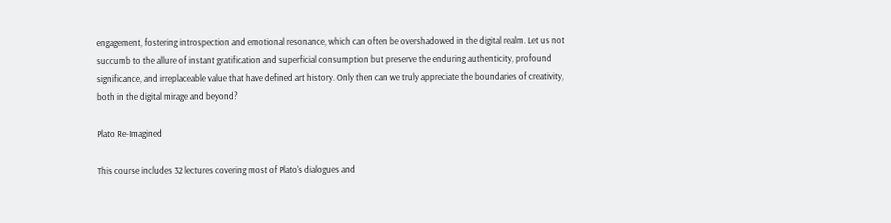engagement, fostering introspection and emotional resonance, which can often be overshadowed in the digital realm. Let us not succumb to the allure of instant gratification and superficial consumption but preserve the enduring authenticity, profound significance, and irreplaceable value that have defined art history. Only then can we truly appreciate the boundaries of creativity, both in the digital mirage and beyond?

Plato Re-Imagined

This course includes 32 lectures covering most of Plato's dialogues and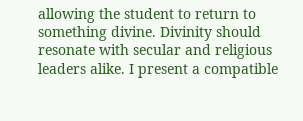allowing the student to return to something divine. Divinity should resonate with secular and religious leaders alike. I present a compatible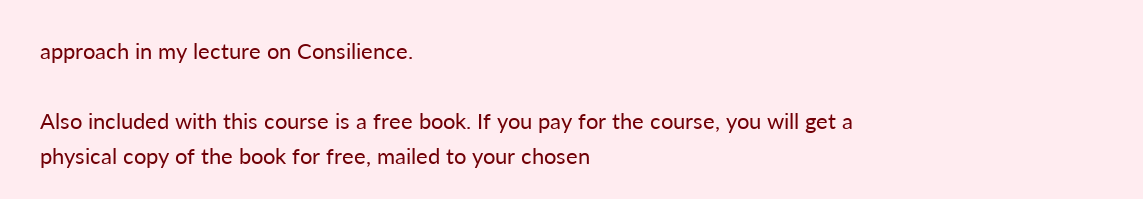approach in my lecture on Consilience.

Also included with this course is a free book. If you pay for the course, you will get a physical copy of the book for free, mailed to your chosen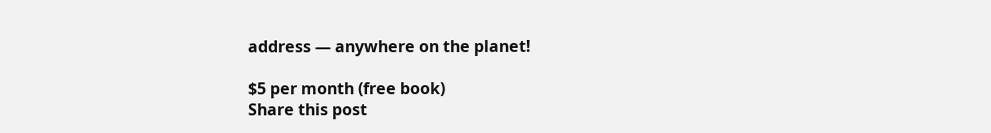address — anywhere on the planet!

$5 per month (free book)
Share this post